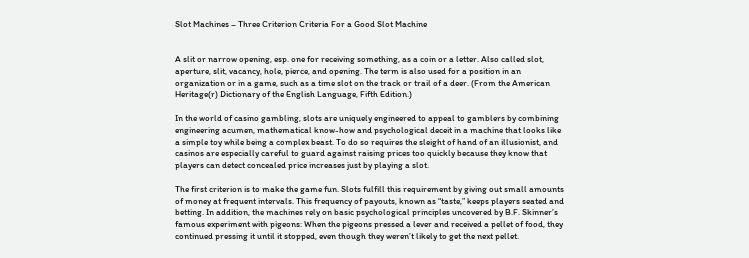Slot Machines – Three Criterion Criteria For a Good Slot Machine


A slit or narrow opening, esp. one for receiving something, as a coin or a letter. Also called slot, aperture, slit, vacancy, hole, pierce, and opening. The term is also used for a position in an organization or in a game, such as a time slot on the track or trail of a deer. (From the American Heritage(r) Dictionary of the English Language, Fifth Edition.)

In the world of casino gambling, slots are uniquely engineered to appeal to gamblers by combining engineering acumen, mathematical know-how and psychological deceit in a machine that looks like a simple toy while being a complex beast. To do so requires the sleight of hand of an illusionist, and casinos are especially careful to guard against raising prices too quickly because they know that players can detect concealed price increases just by playing a slot.

The first criterion is to make the game fun. Slots fulfill this requirement by giving out small amounts of money at frequent intervals. This frequency of payouts, known as “taste,” keeps players seated and betting. In addition, the machines rely on basic psychological principles uncovered by B.F. Skinner’s famous experiment with pigeons: When the pigeons pressed a lever and received a pellet of food, they continued pressing it until it stopped, even though they weren’t likely to get the next pellet.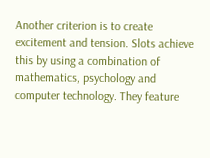Another criterion is to create excitement and tension. Slots achieve this by using a combination of mathematics, psychology and computer technology. They feature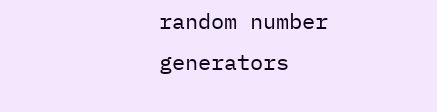random number generators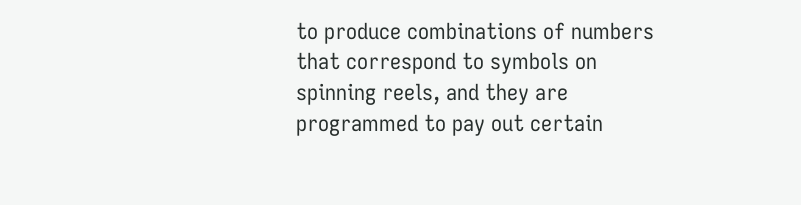to produce combinations of numbers that correspond to symbols on spinning reels, and they are programmed to pay out certain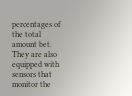percentages of the total amount bet. They are also equipped with sensors that monitor the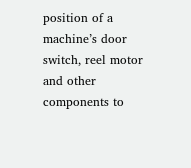position of a machine’s door switch, reel motor and other components to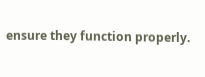ensure they function properly.